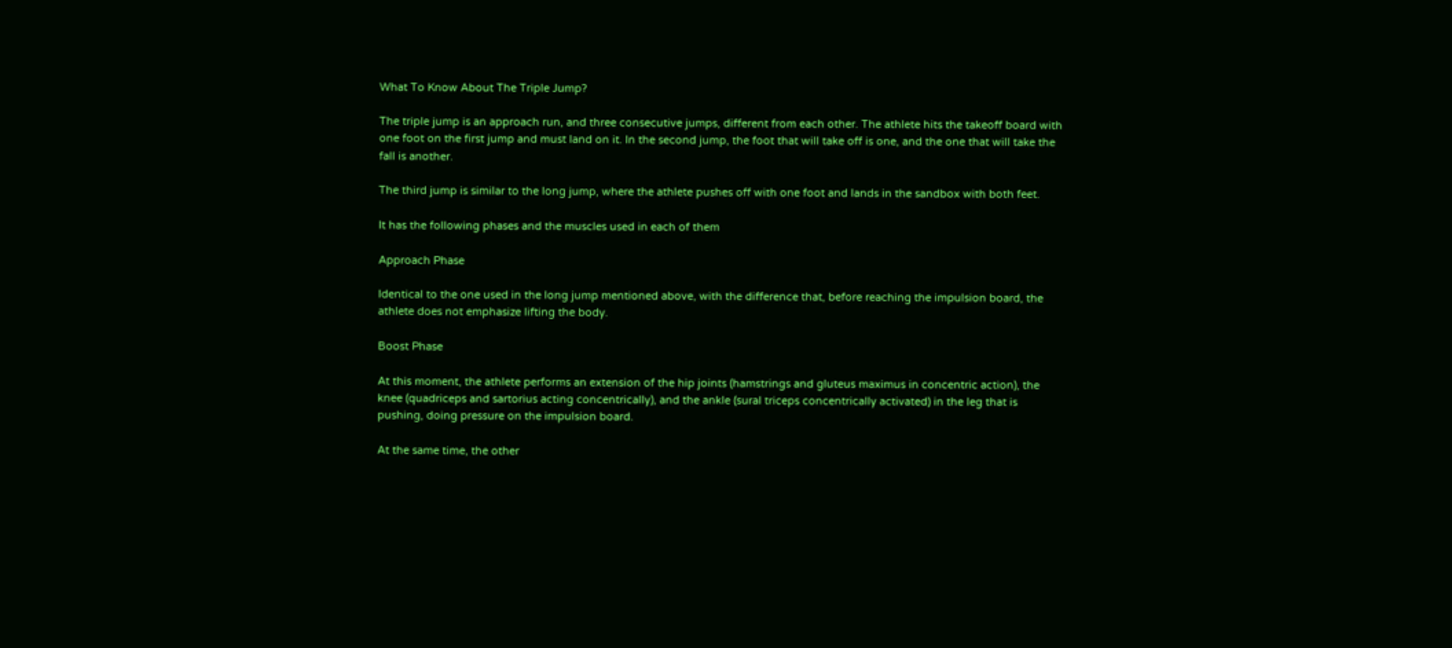What To Know About The Triple Jump?

The triple jump is an approach run, and three consecutive jumps, different from each other. The athlete hits the takeoff board with one foot on the first jump and must land on it. In the second jump, the foot that will take off is one, and the one that will take the fall is another.

The third jump is similar to the long jump, where the athlete pushes off with one foot and lands in the sandbox with both feet.

It has the following phases and the muscles used in each of them

Approach Phase

Identical to the one used in the long jump mentioned above, with the difference that, before reaching the impulsion board, the athlete does not emphasize lifting the body.

Boost Phase

At this moment, the athlete performs an extension of the hip joints (hamstrings and gluteus maximus in concentric action), the knee (quadriceps and sartorius acting concentrically), and the ankle (sural triceps concentrically activated) in the leg that is pushing, doing pressure on the impulsion board.

At the same time, the other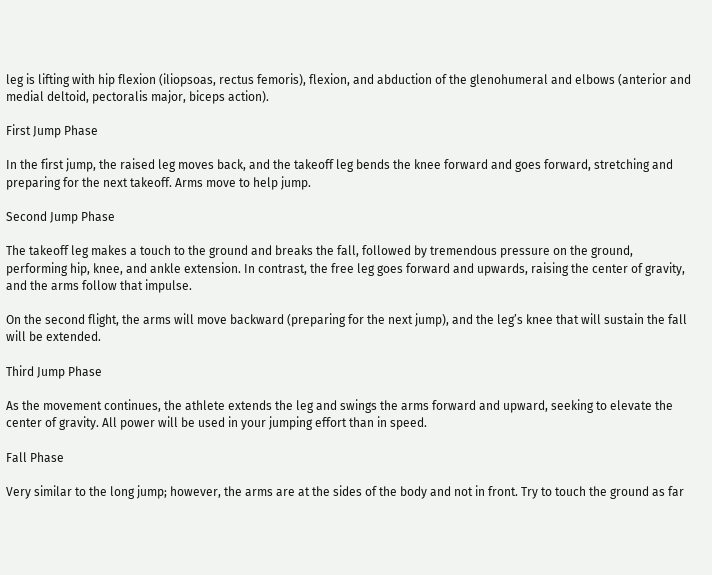leg is lifting with hip flexion (iliopsoas, rectus femoris), flexion, and abduction of the glenohumeral and elbows (anterior and medial deltoid, pectoralis major, biceps action).

First Jump Phase

In the first jump, the raised leg moves back, and the takeoff leg bends the knee forward and goes forward, stretching and preparing for the next takeoff. Arms move to help jump.

Second Jump Phase

The takeoff leg makes a touch to the ground and breaks the fall, followed by tremendous pressure on the ground, performing hip, knee, and ankle extension. In contrast, the free leg goes forward and upwards, raising the center of gravity, and the arms follow that impulse.

On the second flight, the arms will move backward (preparing for the next jump), and the leg’s knee that will sustain the fall will be extended.

Third Jump Phase

As the movement continues, the athlete extends the leg and swings the arms forward and upward, seeking to elevate the center of gravity. All power will be used in your jumping effort than in speed.

Fall Phase

Very similar to the long jump; however, the arms are at the sides of the body and not in front. Try to touch the ground as far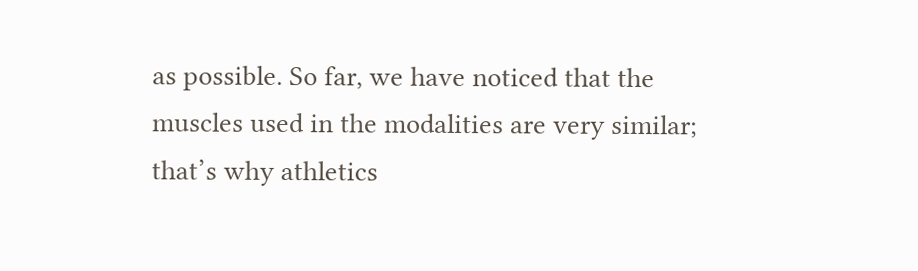as possible. So far, we have noticed that the muscles used in the modalities are very similar; that’s why athletics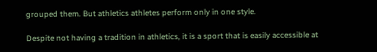grouped them. But athletics athletes perform only in one style.

Despite not having a tradition in athletics, it is a sport that is easily accessible at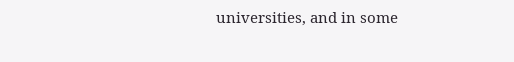universities, and in some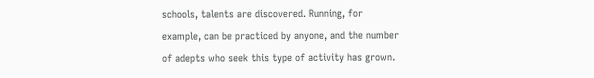schools, talents are discovered. Running, for example, can be practiced by anyone, and the number of adepts who seek this type of activity has grown.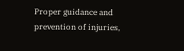Proper guidance and prevention of injuries,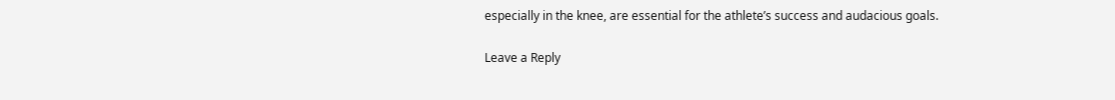especially in the knee, are essential for the athlete’s success and audacious goals.

Leave a Reply